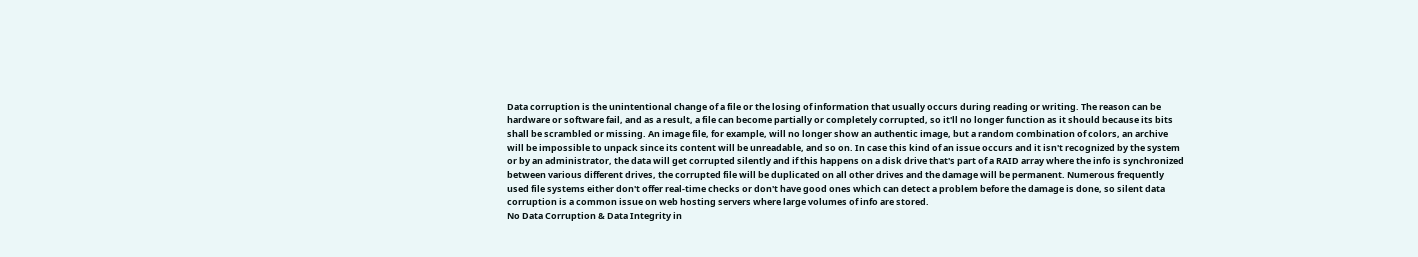Data corruption is the unintentional change of a file or the losing of information that usually occurs during reading or writing. The reason can be hardware or software fail, and as a result, a file can become partially or completely corrupted, so it'll no longer function as it should because its bits shall be scrambled or missing. An image file, for example, will no longer show an authentic image, but a random combination of colors, an archive will be impossible to unpack since its content will be unreadable, and so on. In case this kind of an issue occurs and it isn't recognized by the system or by an administrator, the data will get corrupted silently and if this happens on a disk drive that's part of a RAID array where the info is synchronized between various different drives, the corrupted file will be duplicated on all other drives and the damage will be permanent. Numerous frequently used file systems either don't offer real-time checks or don't have good ones which can detect a problem before the damage is done, so silent data corruption is a common issue on web hosting servers where large volumes of info are stored.
No Data Corruption & Data Integrity in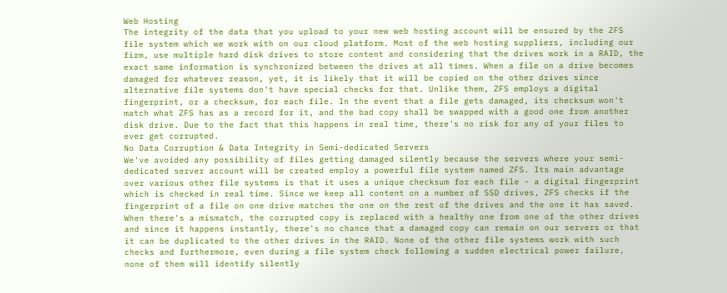Web Hosting
The integrity of the data that you upload to your new web hosting account will be ensured by the ZFS file system which we work with on our cloud platform. Most of the web hosting suppliers, including our firm, use multiple hard disk drives to store content and considering that the drives work in a RAID, the exact same information is synchronized between the drives at all times. When a file on a drive becomes damaged for whatever reason, yet, it is likely that it will be copied on the other drives since alternative file systems don't have special checks for that. Unlike them, ZFS employs a digital fingerprint, or a checksum, for each file. In the event that a file gets damaged, its checksum won't match what ZFS has as a record for it, and the bad copy shall be swapped with a good one from another disk drive. Due to the fact that this happens in real time, there's no risk for any of your files to ever get corrupted.
No Data Corruption & Data Integrity in Semi-dedicated Servers
We've avoided any possibility of files getting damaged silently because the servers where your semi-dedicated server account will be created employ a powerful file system named ZFS. Its main advantage over various other file systems is that it uses a unique checksum for each file - a digital fingerprint which is checked in real time. Since we keep all content on a number of SSD drives, ZFS checks if the fingerprint of a file on one drive matches the one on the rest of the drives and the one it has saved. When there's a mismatch, the corrupted copy is replaced with a healthy one from one of the other drives and since it happens instantly, there's no chance that a damaged copy can remain on our servers or that it can be duplicated to the other drives in the RAID. None of the other file systems work with such checks and furthermore, even during a file system check following a sudden electrical power failure, none of them will identify silently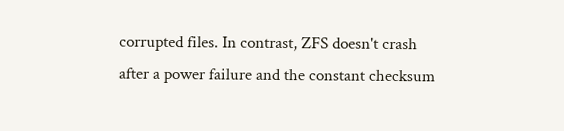corrupted files. In contrast, ZFS doesn't crash after a power failure and the constant checksum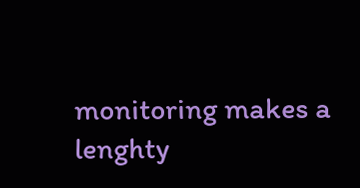monitoring makes a lenghty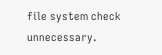file system check unnecessary.